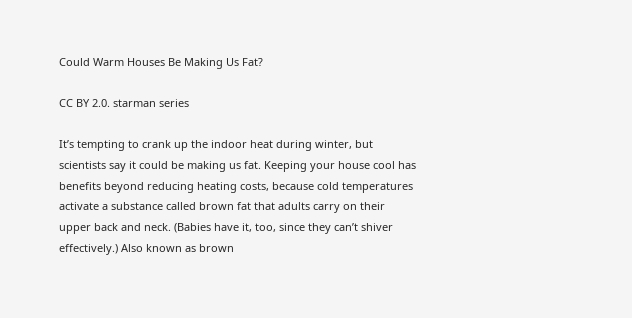Could Warm Houses Be Making Us Fat?

CC BY 2.0. starman series

It’s tempting to crank up the indoor heat during winter, but scientists say it could be making us fat. Keeping your house cool has benefits beyond reducing heating costs, because cold temperatures activate a substance called brown fat that adults carry on their upper back and neck. (Babies have it, too, since they can’t shiver effectively.) Also known as brown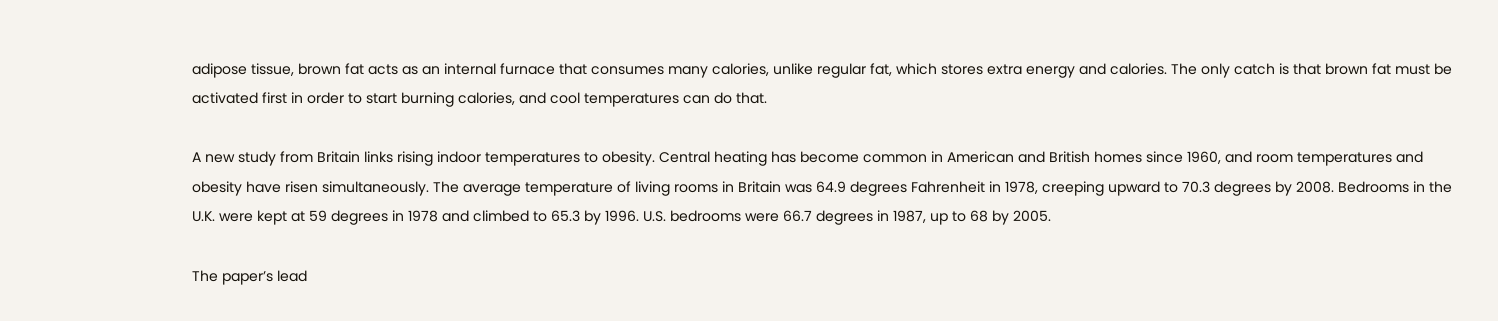adipose tissue, brown fat acts as an internal furnace that consumes many calories, unlike regular fat, which stores extra energy and calories. The only catch is that brown fat must be activated first in order to start burning calories, and cool temperatures can do that.

A new study from Britain links rising indoor temperatures to obesity. Central heating has become common in American and British homes since 1960, and room temperatures and obesity have risen simultaneously. The average temperature of living rooms in Britain was 64.9 degrees Fahrenheit in 1978, creeping upward to 70.3 degrees by 2008. Bedrooms in the U.K. were kept at 59 degrees in 1978 and climbed to 65.3 by 1996. U.S. bedrooms were 66.7 degrees in 1987, up to 68 by 2005.

The paper’s lead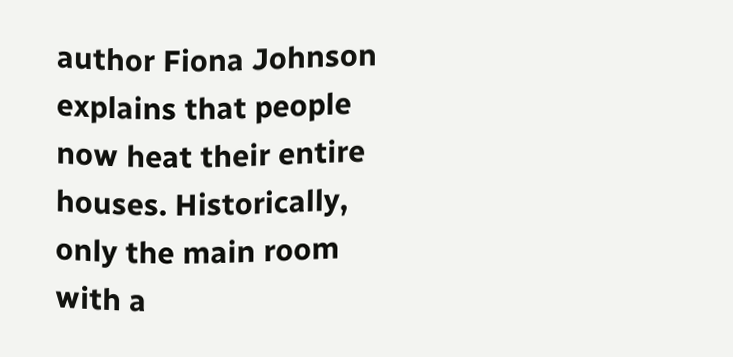author Fiona Johnson explains that people now heat their entire houses. Historically, only the main room with a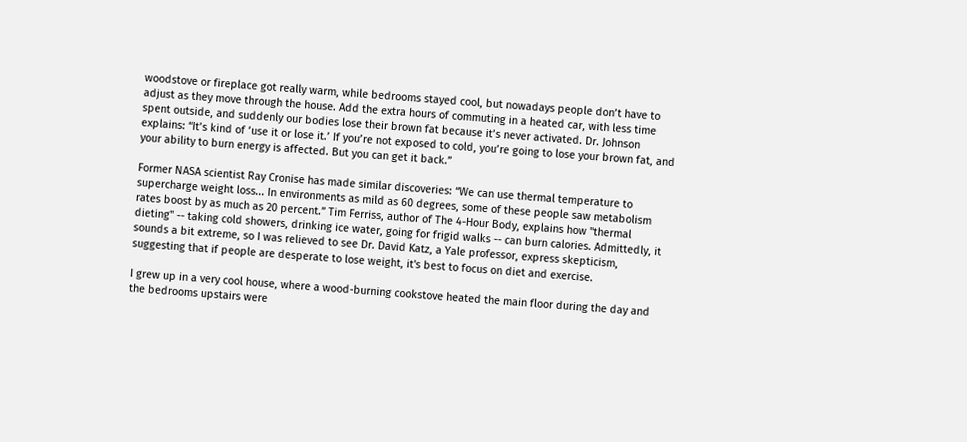woodstove or fireplace got really warm, while bedrooms stayed cool, but nowadays people don’t have to adjust as they move through the house. Add the extra hours of commuting in a heated car, with less time spent outside, and suddenly our bodies lose their brown fat because it’s never activated. Dr. Johnson explains: “It’s kind of ‘use it or lose it.’ If you’re not exposed to cold, you’re going to lose your brown fat, and your ability to burn energy is affected. But you can get it back.”

Former NASA scientist Ray Cronise has made similar discoveries: “We can use thermal temperature to supercharge weight loss... In environments as mild as 60 degrees, some of these people saw metabolism rates boost by as much as 20 percent.” Tim Ferriss, author of The 4-Hour Body, explains how "thermal dieting" -- taking cold showers, drinking ice water, going for frigid walks -- can burn calories. Admittedly, it sounds a bit extreme, so I was relieved to see Dr. David Katz, a Yale professor, express skepticism, suggesting that if people are desperate to lose weight, it's best to focus on diet and exercise.

I grew up in a very cool house, where a wood-burning cookstove heated the main floor during the day and the bedrooms upstairs were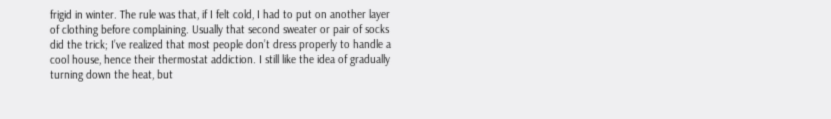frigid in winter. The rule was that, if I felt cold, I had to put on another layer of clothing before complaining. Usually that second sweater or pair of socks did the trick; I’ve realized that most people don’t dress properly to handle a cool house, hence their thermostat addiction. I still like the idea of gradually turning down the heat, but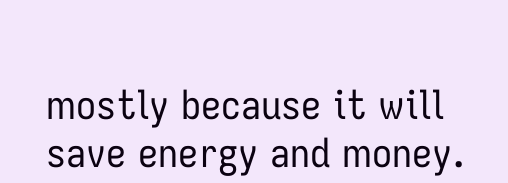mostly because it will save energy and money.